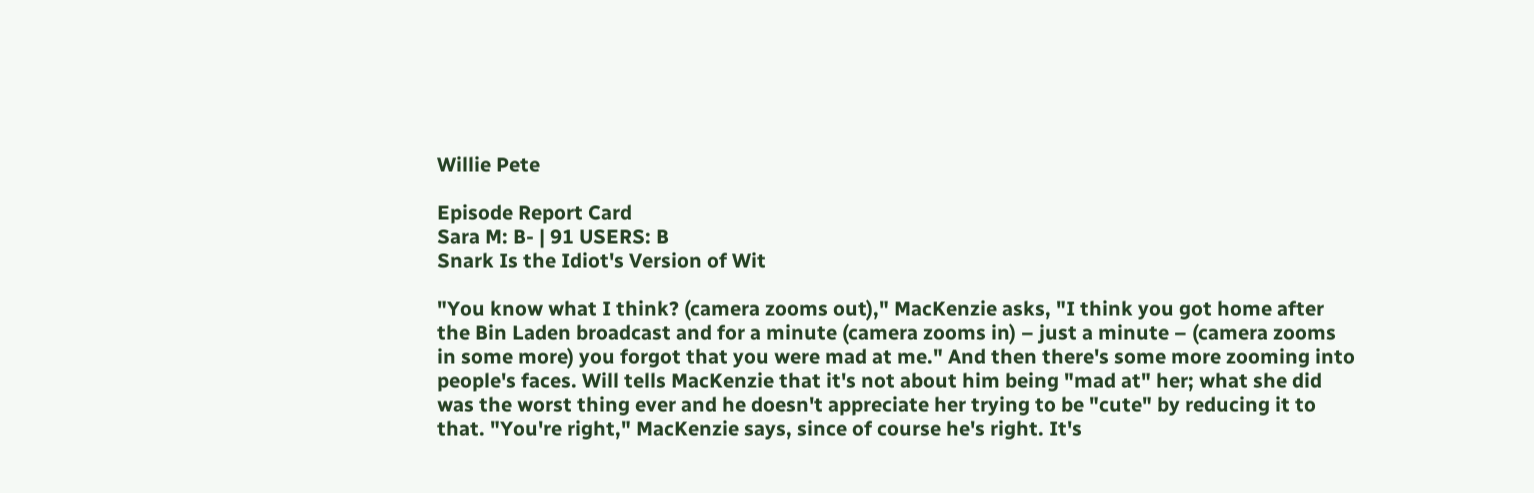Willie Pete

Episode Report Card
Sara M: B- | 91 USERS: B
Snark Is the Idiot's Version of Wit

"You know what I think? (camera zooms out)," MacKenzie asks, "I think you got home after the Bin Laden broadcast and for a minute (camera zooms in) – just a minute – (camera zooms in some more) you forgot that you were mad at me." And then there's some more zooming into people's faces. Will tells MacKenzie that it's not about him being "mad at" her; what she did was the worst thing ever and he doesn't appreciate her trying to be "cute" by reducing it to that. "You're right," MacKenzie says, since of course he's right. It's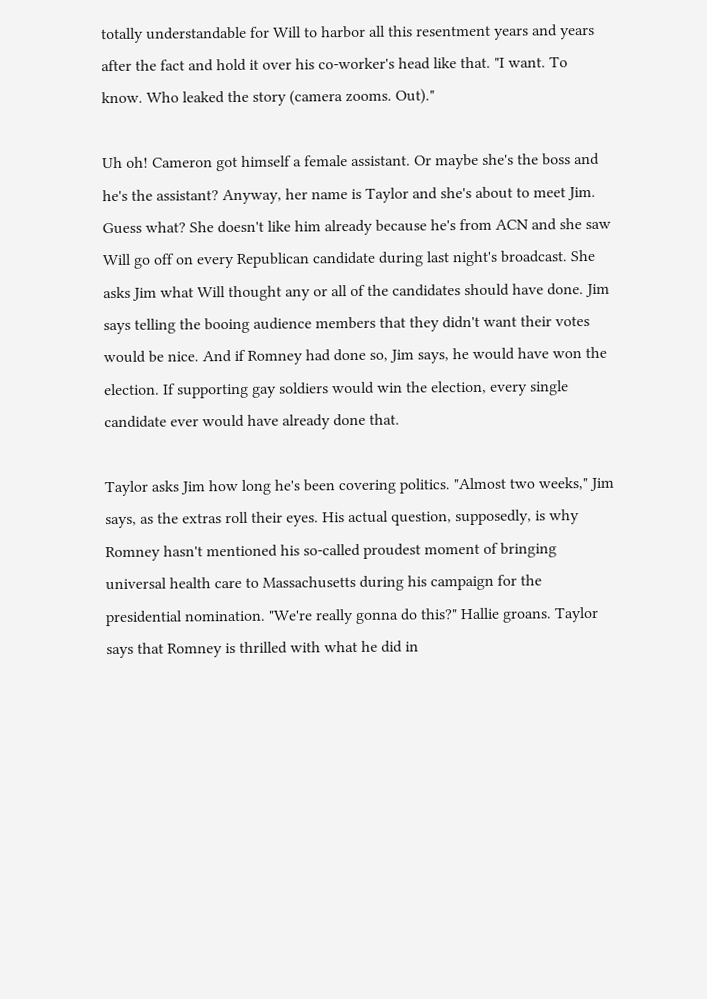totally understandable for Will to harbor all this resentment years and years after the fact and hold it over his co-worker's head like that. "I want. To know. Who leaked the story (camera zooms. Out)."

Uh oh! Cameron got himself a female assistant. Or maybe she's the boss and he's the assistant? Anyway, her name is Taylor and she's about to meet Jim. Guess what? She doesn't like him already because he's from ACN and she saw Will go off on every Republican candidate during last night's broadcast. She asks Jim what Will thought any or all of the candidates should have done. Jim says telling the booing audience members that they didn't want their votes would be nice. And if Romney had done so, Jim says, he would have won the election. If supporting gay soldiers would win the election, every single candidate ever would have already done that.

Taylor asks Jim how long he's been covering politics. "Almost two weeks," Jim says, as the extras roll their eyes. His actual question, supposedly, is why Romney hasn't mentioned his so-called proudest moment of bringing universal health care to Massachusetts during his campaign for the presidential nomination. "We're really gonna do this?" Hallie groans. Taylor says that Romney is thrilled with what he did in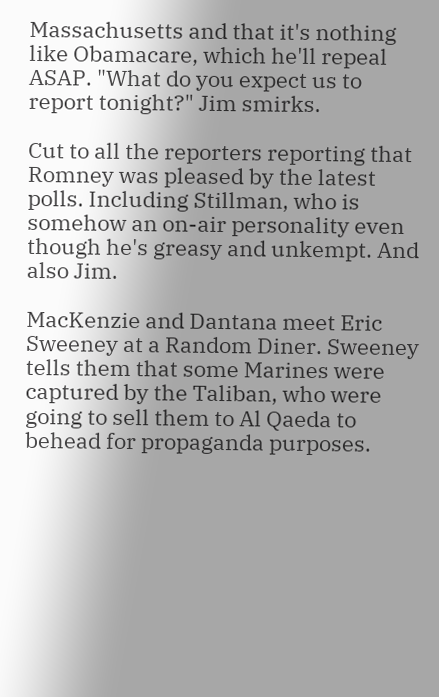Massachusetts and that it's nothing like Obamacare, which he'll repeal ASAP. "What do you expect us to report tonight?" Jim smirks.

Cut to all the reporters reporting that Romney was pleased by the latest polls. Including Stillman, who is somehow an on-air personality even though he's greasy and unkempt. And also Jim.

MacKenzie and Dantana meet Eric Sweeney at a Random Diner. Sweeney tells them that some Marines were captured by the Taliban, who were going to sell them to Al Qaeda to behead for propaganda purposes.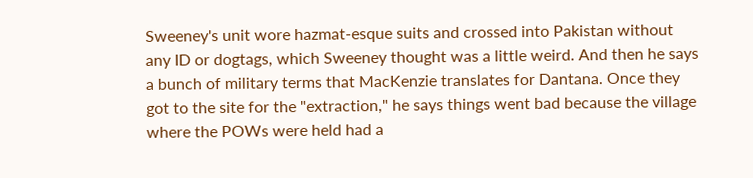Sweeney's unit wore hazmat-esque suits and crossed into Pakistan without any ID or dogtags, which Sweeney thought was a little weird. And then he says a bunch of military terms that MacKenzie translates for Dantana. Once they got to the site for the "extraction," he says things went bad because the village where the POWs were held had a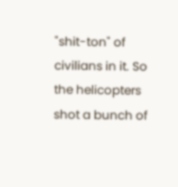"shit-ton" of civilians in it. So the helicopters shot a bunch of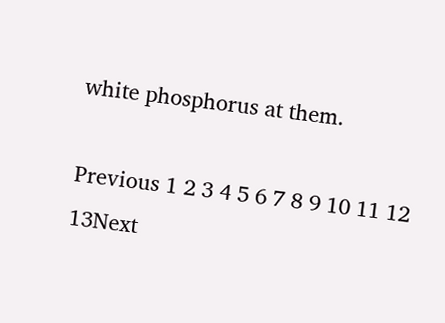white phosphorus at them.

Previous 1 2 3 4 5 6 7 8 9 10 11 12 13Next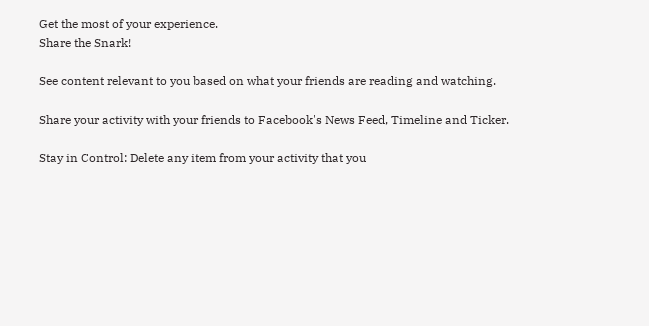Get the most of your experience.
Share the Snark!

See content relevant to you based on what your friends are reading and watching.

Share your activity with your friends to Facebook's News Feed, Timeline and Ticker.

Stay in Control: Delete any item from your activity that you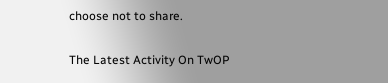choose not to share.

The Latest Activity On TwOP